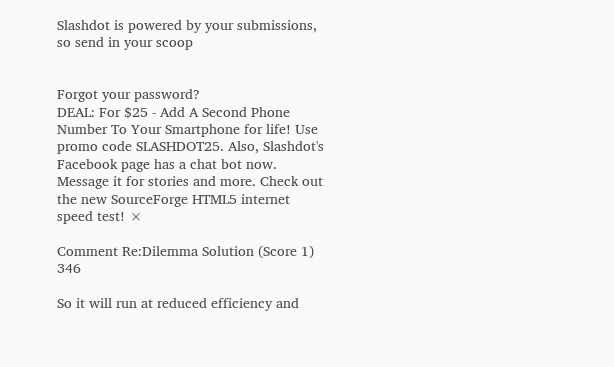Slashdot is powered by your submissions, so send in your scoop


Forgot your password?
DEAL: For $25 - Add A Second Phone Number To Your Smartphone for life! Use promo code SLASHDOT25. Also, Slashdot's Facebook page has a chat bot now. Message it for stories and more. Check out the new SourceForge HTML5 internet speed test! ×

Comment Re:Dilemma Solution (Score 1) 346

So it will run at reduced efficiency and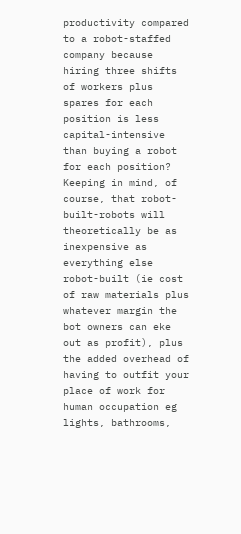productivity compared to a robot-staffed company because hiring three shifts of workers plus spares for each position is less capital-intensive than buying a robot for each position? Keeping in mind, of course, that robot-built-robots will theoretically be as inexpensive as everything else robot-built (ie cost of raw materials plus whatever margin the bot owners can eke out as profit), plus the added overhead of having to outfit your place of work for human occupation eg lights, bathrooms,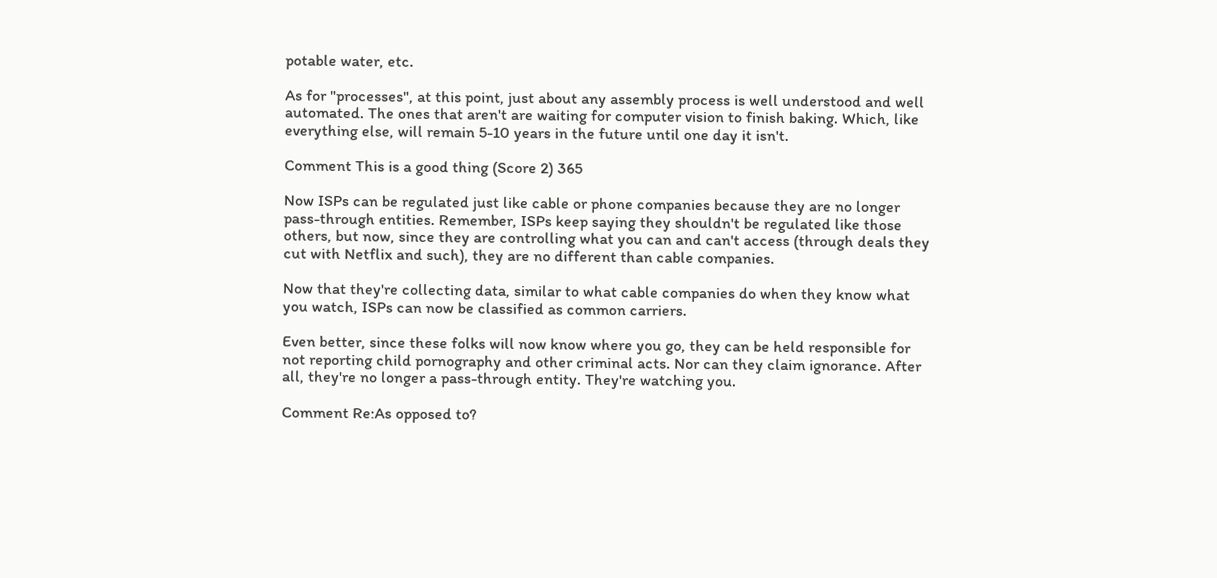potable water, etc.

As for "processes", at this point, just about any assembly process is well understood and well automated. The ones that aren't are waiting for computer vision to finish baking. Which, like everything else, will remain 5-10 years in the future until one day it isn't.

Comment This is a good thing (Score 2) 365

Now ISPs can be regulated just like cable or phone companies because they are no longer pass-through entities. Remember, ISPs keep saying they shouldn't be regulated like those others, but now, since they are controlling what you can and can't access (through deals they cut with Netflix and such), they are no different than cable companies.

Now that they're collecting data, similar to what cable companies do when they know what you watch, ISPs can now be classified as common carriers.

Even better, since these folks will now know where you go, they can be held responsible for not reporting child pornography and other criminal acts. Nor can they claim ignorance. After all, they're no longer a pass-through entity. They're watching you.

Comment Re:As opposed to?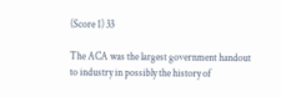(Score 1) 33

The ACA was the largest government handout to industry in possibly the history of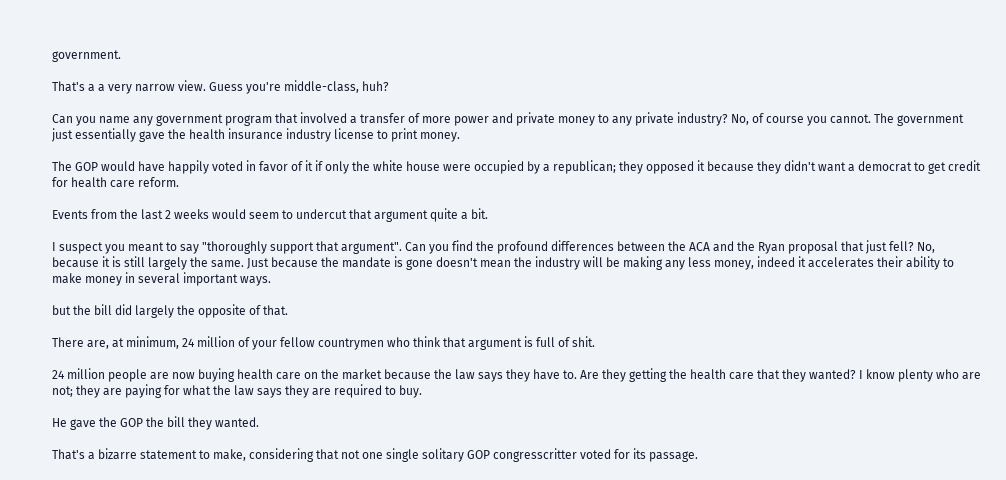government.

That's a a very narrow view. Guess you're middle-class, huh?

Can you name any government program that involved a transfer of more power and private money to any private industry? No, of course you cannot. The government just essentially gave the health insurance industry license to print money.

The GOP would have happily voted in favor of it if only the white house were occupied by a republican; they opposed it because they didn't want a democrat to get credit for health care reform.

Events from the last 2 weeks would seem to undercut that argument quite a bit.

I suspect you meant to say "thoroughly support that argument". Can you find the profound differences between the ACA and the Ryan proposal that just fell? No, because it is still largely the same. Just because the mandate is gone doesn't mean the industry will be making any less money, indeed it accelerates their ability to make money in several important ways.

but the bill did largely the opposite of that.

There are, at minimum, 24 million of your fellow countrymen who think that argument is full of shit.

24 million people are now buying health care on the market because the law says they have to. Are they getting the health care that they wanted? I know plenty who are not; they are paying for what the law says they are required to buy.

He gave the GOP the bill they wanted.

That's a bizarre statement to make, considering that not one single solitary GOP congresscritter voted for its passage.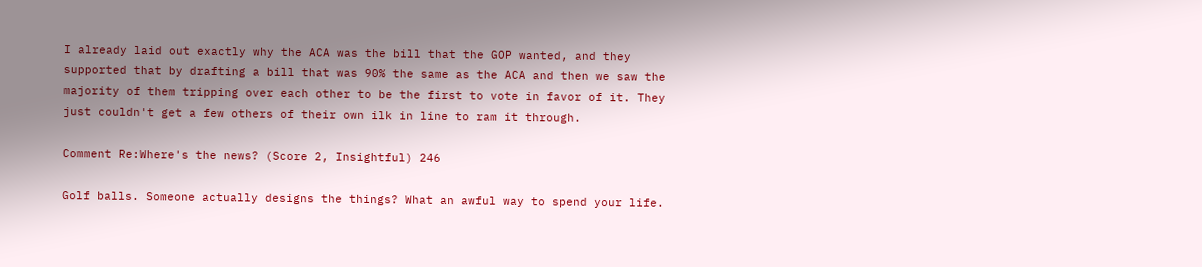I already laid out exactly why the ACA was the bill that the GOP wanted, and they supported that by drafting a bill that was 90% the same as the ACA and then we saw the majority of them tripping over each other to be the first to vote in favor of it. They just couldn't get a few others of their own ilk in line to ram it through.

Comment Re:Where's the news? (Score 2, Insightful) 246

Golf balls. Someone actually designs the things? What an awful way to spend your life.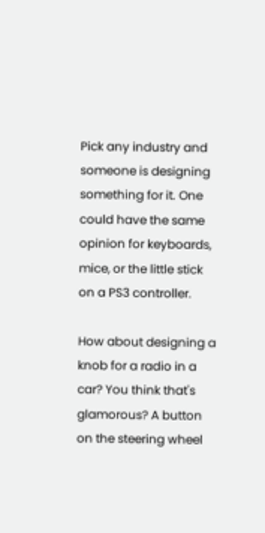Pick any industry and someone is designing something for it. One could have the same opinion for keyboards, mice, or the little stick on a PS3 controller.

How about designing a knob for a radio in a car? You think that's glamorous? A button on the steering wheel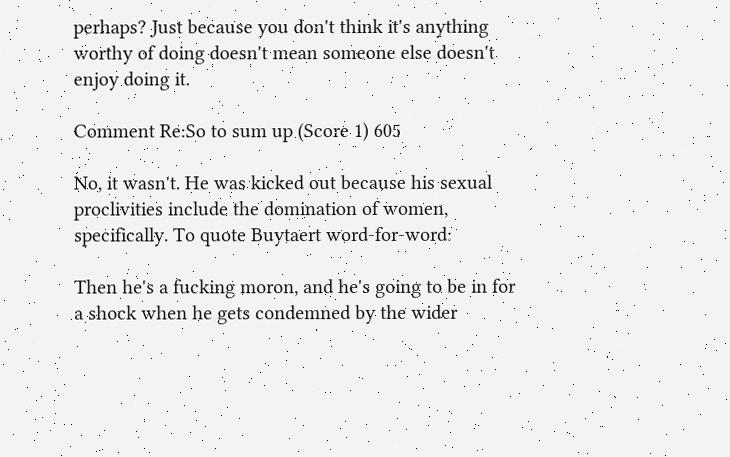perhaps? Just because you don't think it's anything worthy of doing doesn't mean someone else doesn't enjoy doing it.

Comment Re:So to sum up (Score 1) 605

No, it wasn't. He was kicked out because his sexual proclivities include the domination of women, specifically. To quote Buytaert word-for-word:

Then he's a fucking moron, and he's going to be in for a shock when he gets condemned by the wider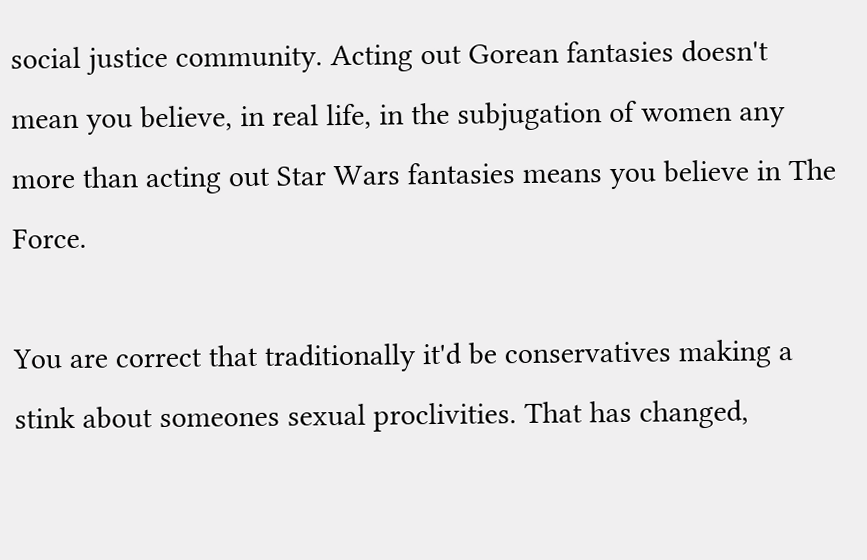social justice community. Acting out Gorean fantasies doesn't mean you believe, in real life, in the subjugation of women any more than acting out Star Wars fantasies means you believe in The Force.

You are correct that traditionally it'd be conservatives making a stink about someones sexual proclivities. That has changed,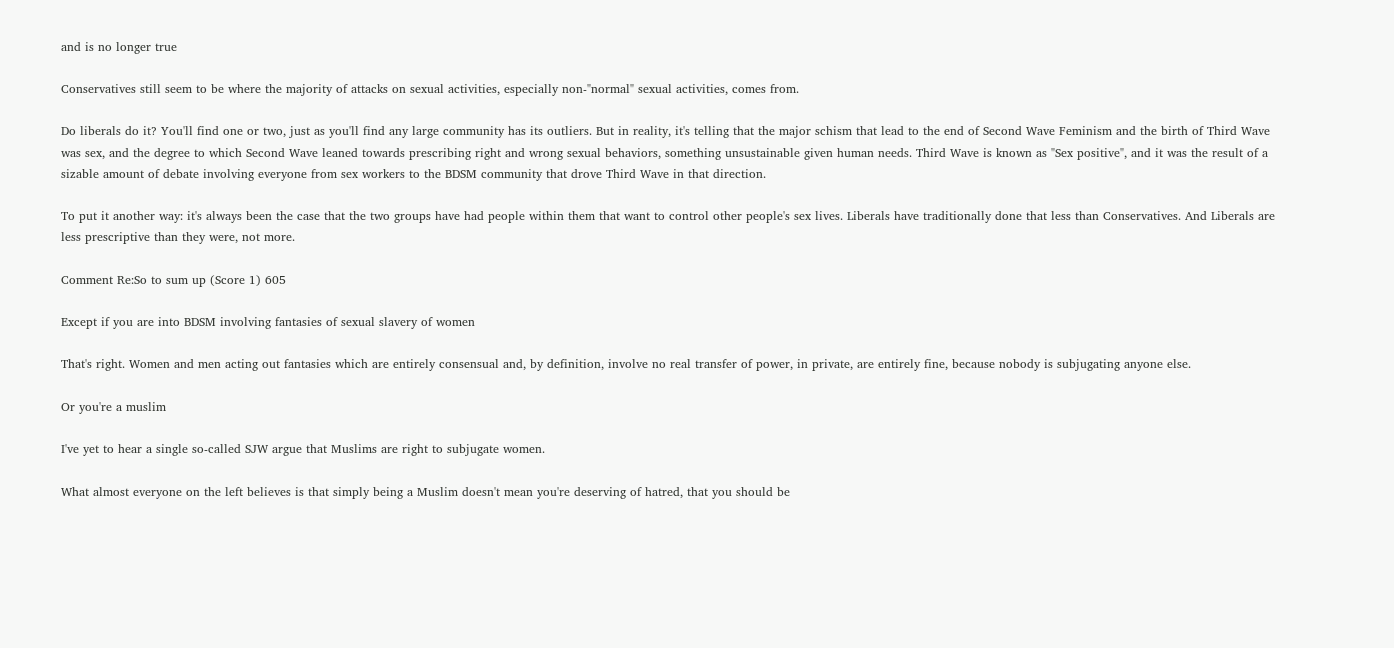and is no longer true

Conservatives still seem to be where the majority of attacks on sexual activities, especially non-"normal" sexual activities, comes from.

Do liberals do it? You'll find one or two, just as you'll find any large community has its outliers. But in reality, it's telling that the major schism that lead to the end of Second Wave Feminism and the birth of Third Wave was sex, and the degree to which Second Wave leaned towards prescribing right and wrong sexual behaviors, something unsustainable given human needs. Third Wave is known as "Sex positive", and it was the result of a sizable amount of debate involving everyone from sex workers to the BDSM community that drove Third Wave in that direction.

To put it another way: it's always been the case that the two groups have had people within them that want to control other people's sex lives. Liberals have traditionally done that less than Conservatives. And Liberals are less prescriptive than they were, not more.

Comment Re:So to sum up (Score 1) 605

Except if you are into BDSM involving fantasies of sexual slavery of women

That's right. Women and men acting out fantasies which are entirely consensual and, by definition, involve no real transfer of power, in private, are entirely fine, because nobody is subjugating anyone else.

Or you're a muslim

I've yet to hear a single so-called SJW argue that Muslims are right to subjugate women.

What almost everyone on the left believes is that simply being a Muslim doesn't mean you're deserving of hatred, that you should be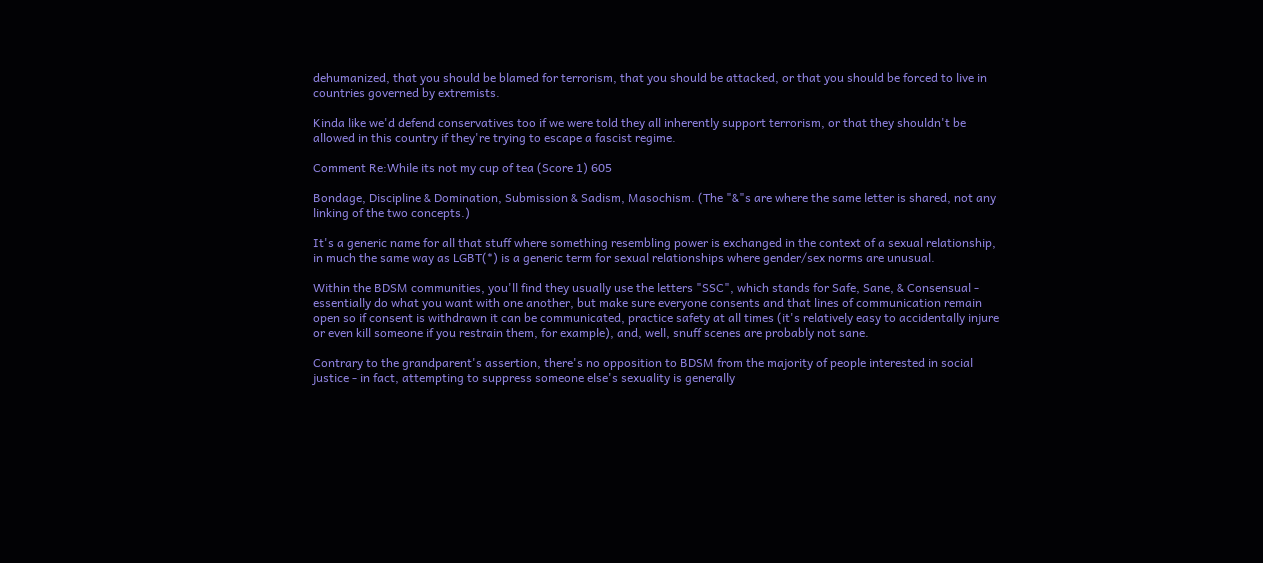dehumanized, that you should be blamed for terrorism, that you should be attacked, or that you should be forced to live in countries governed by extremists.

Kinda like we'd defend conservatives too if we were told they all inherently support terrorism, or that they shouldn't be allowed in this country if they're trying to escape a fascist regime.

Comment Re:While its not my cup of tea (Score 1) 605

Bondage, Discipline & Domination, Submission & Sadism, Masochism. (The "&"s are where the same letter is shared, not any linking of the two concepts.)

It's a generic name for all that stuff where something resembling power is exchanged in the context of a sexual relationship, in much the same way as LGBT(*) is a generic term for sexual relationships where gender/sex norms are unusual.

Within the BDSM communities, you'll find they usually use the letters "SSC", which stands for Safe, Sane, & Consensual - essentially do what you want with one another, but make sure everyone consents and that lines of communication remain open so if consent is withdrawn it can be communicated, practice safety at all times (it's relatively easy to accidentally injure or even kill someone if you restrain them, for example), and, well, snuff scenes are probably not sane.

Contrary to the grandparent's assertion, there's no opposition to BDSM from the majority of people interested in social justice - in fact, attempting to suppress someone else's sexuality is generally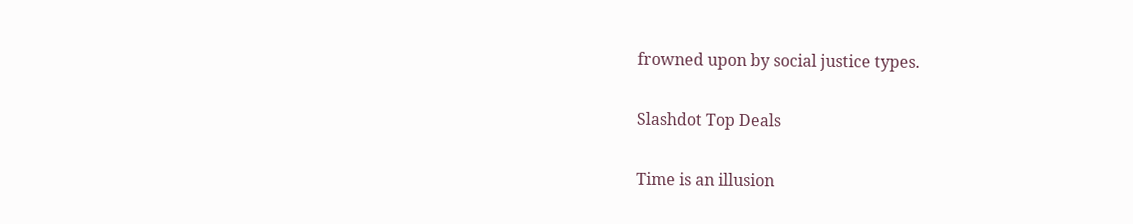frowned upon by social justice types.

Slashdot Top Deals

Time is an illusion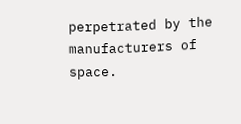perpetrated by the manufacturers of space.